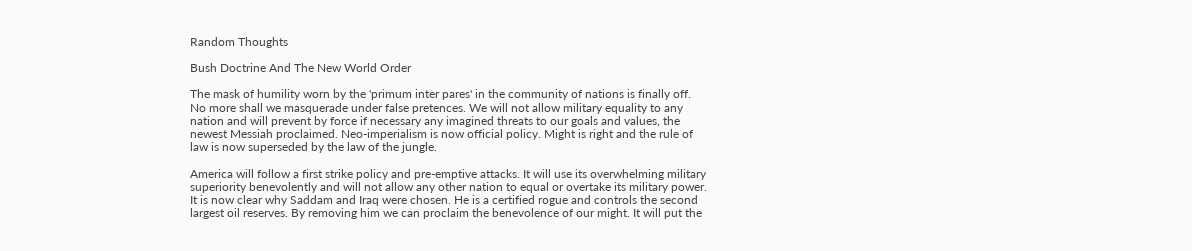Random Thoughts

Bush Doctrine And The New World Order

The mask of humility worn by the 'primum inter pares' in the community of nations is finally off. No more shall we masquerade under false pretences. We will not allow military equality to any nation and will prevent by force if necessary any imagined threats to our goals and values, the newest Messiah proclaimed. Neo-imperialism is now official policy. Might is right and the rule of law is now superseded by the law of the jungle.

America will follow a first strike policy and pre-emptive attacks. It will use its overwhelming military superiority benevolently and will not allow any other nation to equal or overtake its military power. It is now clear why Saddam and Iraq were chosen. He is a certified rogue and controls the second largest oil reserves. By removing him we can proclaim the benevolence of our might. It will put the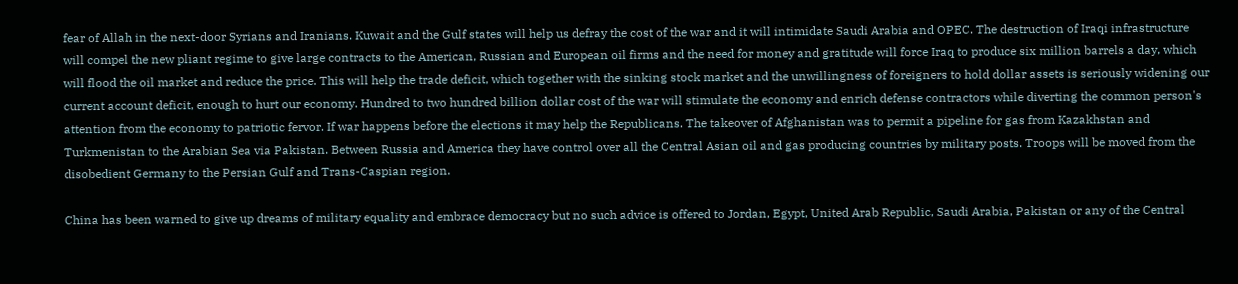fear of Allah in the next-door Syrians and Iranians. Kuwait and the Gulf states will help us defray the cost of the war and it will intimidate Saudi Arabia and OPEC. The destruction of Iraqi infrastructure will compel the new pliant regime to give large contracts to the American, Russian and European oil firms and the need for money and gratitude will force Iraq to produce six million barrels a day, which will flood the oil market and reduce the price. This will help the trade deficit, which together with the sinking stock market and the unwillingness of foreigners to hold dollar assets is seriously widening our current account deficit, enough to hurt our economy. Hundred to two hundred billion dollar cost of the war will stimulate the economy and enrich defense contractors while diverting the common person's attention from the economy to patriotic fervor. If war happens before the elections it may help the Republicans. The takeover of Afghanistan was to permit a pipeline for gas from Kazakhstan and Turkmenistan to the Arabian Sea via Pakistan. Between Russia and America they have control over all the Central Asian oil and gas producing countries by military posts. Troops will be moved from the disobedient Germany to the Persian Gulf and Trans-Caspian region.

China has been warned to give up dreams of military equality and embrace democracy but no such advice is offered to Jordan, Egypt, United Arab Republic, Saudi Arabia, Pakistan or any of the Central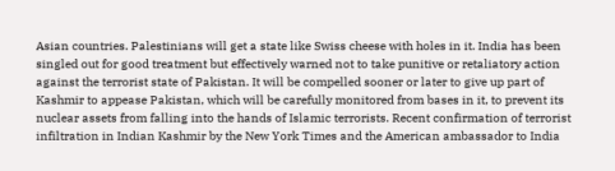Asian countries. Palestinians will get a state like Swiss cheese with holes in it. India has been singled out for good treatment but effectively warned not to take punitive or retaliatory action against the terrorist state of Pakistan. It will be compelled sooner or later to give up part of Kashmir to appease Pakistan, which will be carefully monitored from bases in it, to prevent its nuclear assets from falling into the hands of Islamic terrorists. Recent confirmation of terrorist infiltration in Indian Kashmir by the New York Times and the American ambassador to India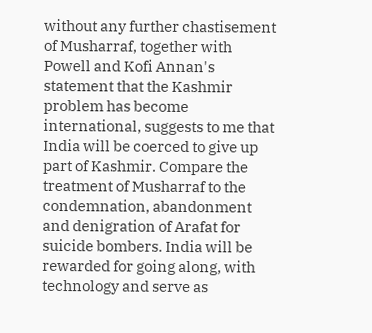without any further chastisement of Musharraf, together with Powell and Kofi Annan's statement that the Kashmir problem has become international, suggests to me that India will be coerced to give up part of Kashmir. Compare the treatment of Musharraf to the condemnation, abandonment and denigration of Arafat for suicide bombers. India will be rewarded for going along, with technology and serve as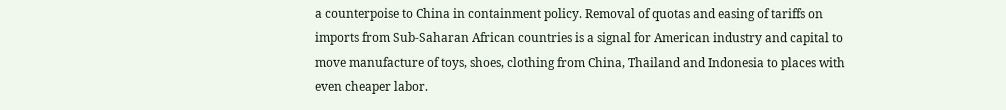a counterpoise to China in containment policy. Removal of quotas and easing of tariffs on imports from Sub-Saharan African countries is a signal for American industry and capital to move manufacture of toys, shoes, clothing from China, Thailand and Indonesia to places with even cheaper labor.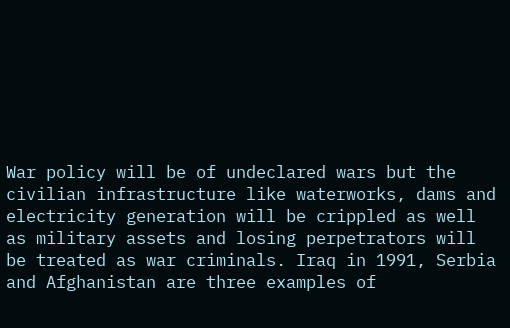War policy will be of undeclared wars but the civilian infrastructure like waterworks, dams and electricity generation will be crippled as well as military assets and losing perpetrators will be treated as war criminals. Iraq in 1991, Serbia and Afghanistan are three examples of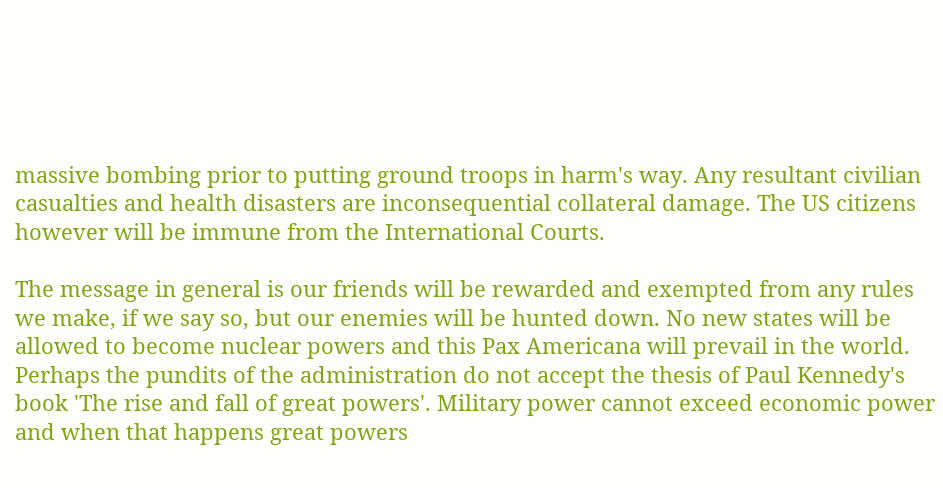massive bombing prior to putting ground troops in harm's way. Any resultant civilian casualties and health disasters are inconsequential collateral damage. The US citizens however will be immune from the International Courts.

The message in general is our friends will be rewarded and exempted from any rules we make, if we say so, but our enemies will be hunted down. No new states will be allowed to become nuclear powers and this Pax Americana will prevail in the world. Perhaps the pundits of the administration do not accept the thesis of Paul Kennedy's book 'The rise and fall of great powers'. Military power cannot exceed economic power and when that happens great powers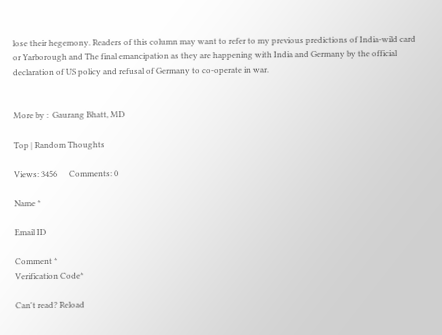lose their hegemony. Readers of this column may want to refer to my previous predictions of India-wild card or Yarborough and The final emancipation as they are happening with India and Germany by the official declaration of US policy and refusal of Germany to co-operate in war.


More by :  Gaurang Bhatt, MD

Top | Random Thoughts

Views: 3456      Comments: 0

Name *

Email ID

Comment *
Verification Code*

Can't read? Reload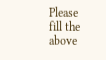Please fill the above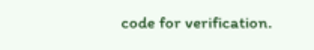code for verification.